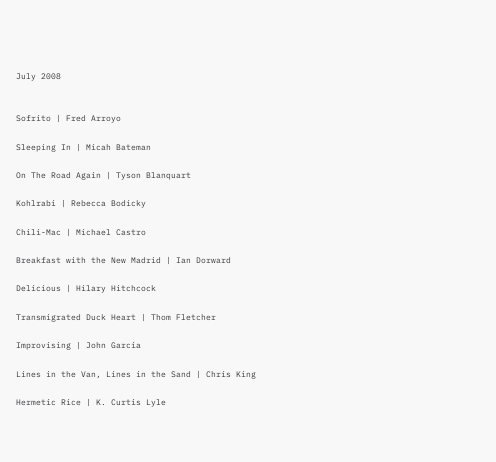July 2008


Sofrito | Fred Arroyo

Sleeping In | Micah Bateman

On The Road Again | Tyson Blanquart

Kohlrabi | Rebecca Bodicky

Chili-Mac | Michael Castro

Breakfast with the New Madrid | Ian Dorward

Delicious | Hilary Hitchcock

Transmigrated Duck Heart | Thom Fletcher

Improvising | John Garcia

Lines in the Van, Lines in the Sand | Chris King

Hermetic Rice | K. Curtis Lyle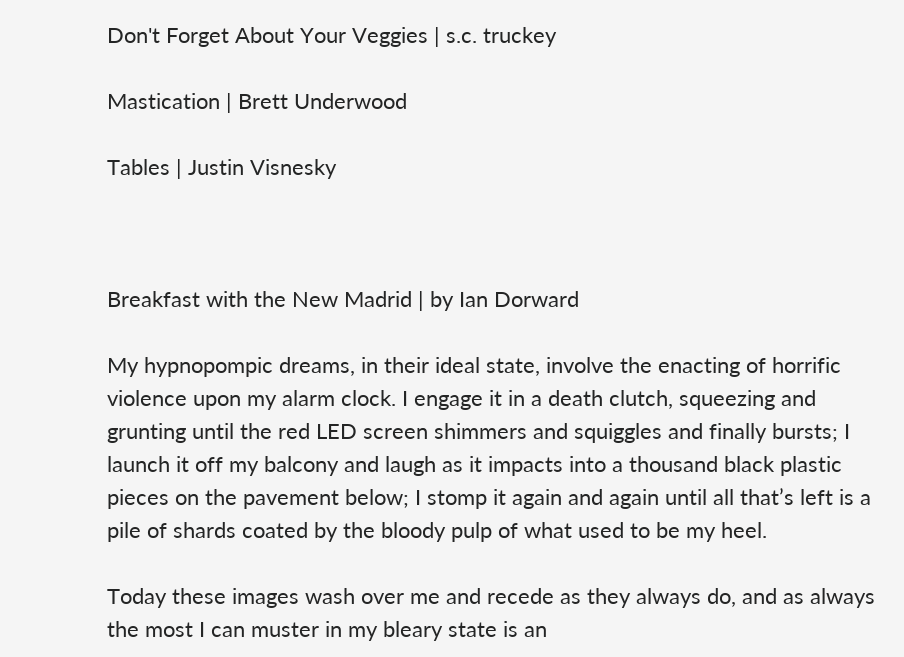Don't Forget About Your Veggies | s.c. truckey

Mastication | Brett Underwood

Tables | Justin Visnesky



Breakfast with the New Madrid | by Ian Dorward

My hypnopompic dreams, in their ideal state, involve the enacting of horrific violence upon my alarm clock. I engage it in a death clutch, squeezing and grunting until the red LED screen shimmers and squiggles and finally bursts; I launch it off my balcony and laugh as it impacts into a thousand black plastic pieces on the pavement below; I stomp it again and again until all that’s left is a pile of shards coated by the bloody pulp of what used to be my heel.

Today these images wash over me and recede as they always do, and as always the most I can muster in my bleary state is an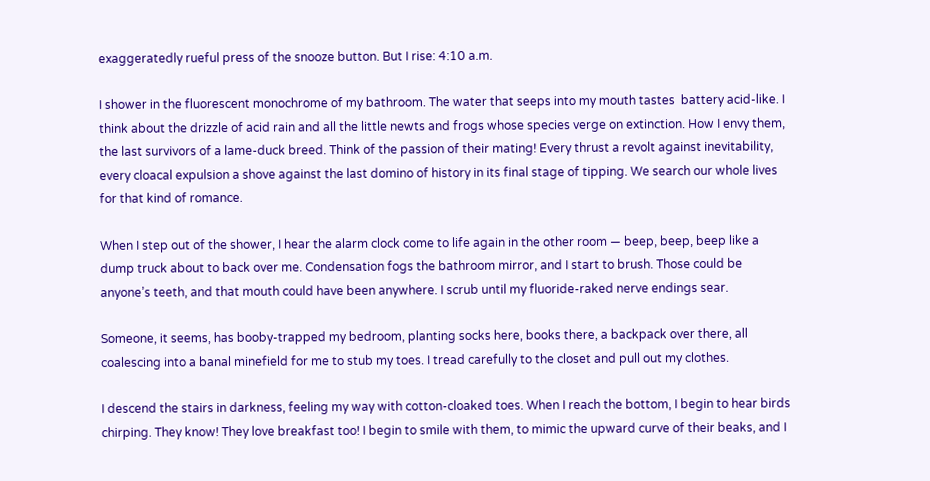exaggeratedly rueful press of the snooze button. But I rise: 4:10 a.m.

I shower in the fluorescent monochrome of my bathroom. The water that seeps into my mouth tastes  battery acid-like. I think about the drizzle of acid rain and all the little newts and frogs whose species verge on extinction. How I envy them, the last survivors of a lame-duck breed. Think of the passion of their mating! Every thrust a revolt against inevitability, every cloacal expulsion a shove against the last domino of history in its final stage of tipping. We search our whole lives for that kind of romance.

When I step out of the shower, I hear the alarm clock come to life again in the other room — beep, beep, beep like a dump truck about to back over me. Condensation fogs the bathroom mirror, and I start to brush. Those could be anyone’s teeth, and that mouth could have been anywhere. I scrub until my fluoride-raked nerve endings sear.

Someone, it seems, has booby-trapped my bedroom, planting socks here, books there, a backpack over there, all coalescing into a banal minefield for me to stub my toes. I tread carefully to the closet and pull out my clothes.

I descend the stairs in darkness, feeling my way with cotton-cloaked toes. When I reach the bottom, I begin to hear birds chirping. They know! They love breakfast too! I begin to smile with them, to mimic the upward curve of their beaks, and I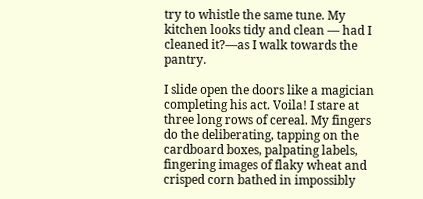try to whistle the same tune. My kitchen looks tidy and clean — had I cleaned it?—as I walk towards the pantry.

I slide open the doors like a magician completing his act. Voila! I stare at three long rows of cereal. My fingers do the deliberating, tapping on the cardboard boxes, palpating labels, fingering images of flaky wheat and crisped corn bathed in impossibly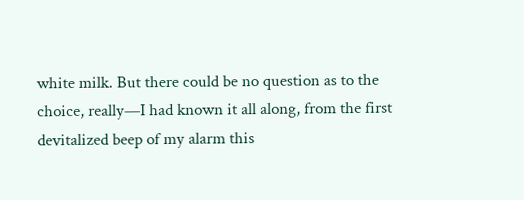white milk. But there could be no question as to the choice, really—I had known it all along, from the first devitalized beep of my alarm this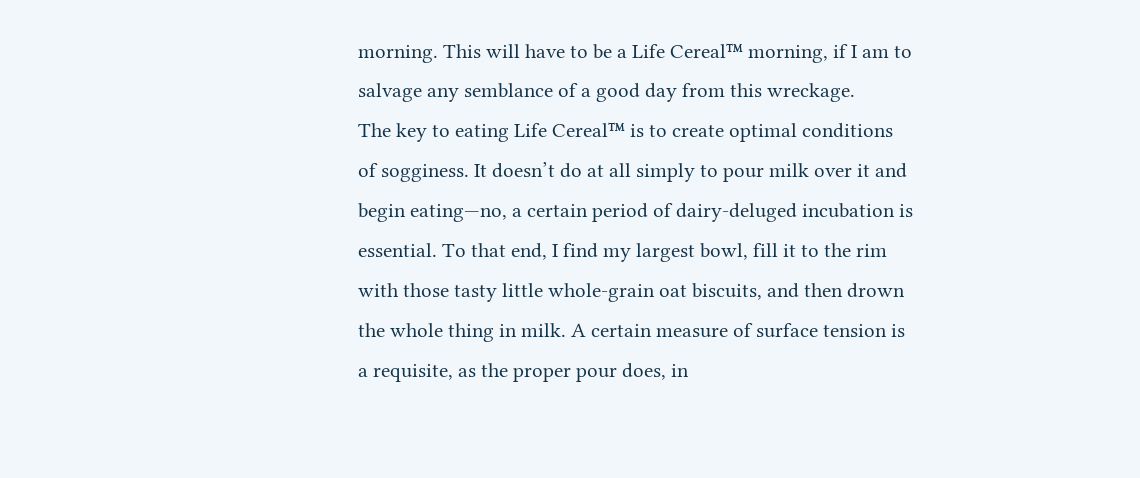morning. This will have to be a Life Cereal™ morning, if I am to salvage any semblance of a good day from this wreckage.
The key to eating Life Cereal™ is to create optimal conditions of sogginess. It doesn’t do at all simply to pour milk over it and begin eating—no, a certain period of dairy-deluged incubation is essential. To that end, I find my largest bowl, fill it to the rim with those tasty little whole-grain oat biscuits, and then drown the whole thing in milk. A certain measure of surface tension is a requisite, as the proper pour does, in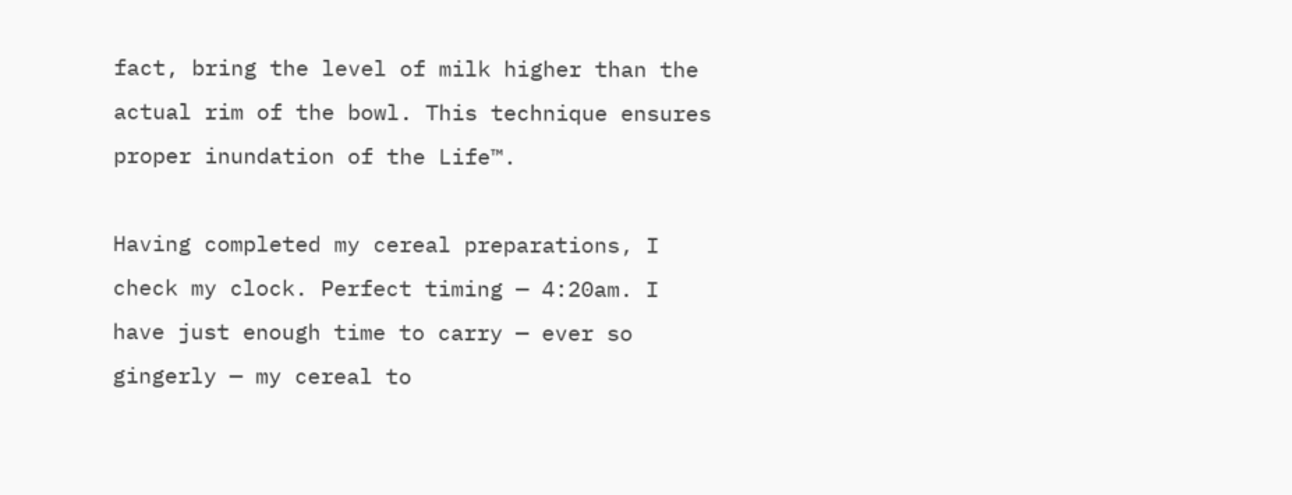fact, bring the level of milk higher than the actual rim of the bowl. This technique ensures proper inundation of the Life™.

Having completed my cereal preparations, I check my clock. Perfect timing — 4:20am. I have just enough time to carry — ever so gingerly — my cereal to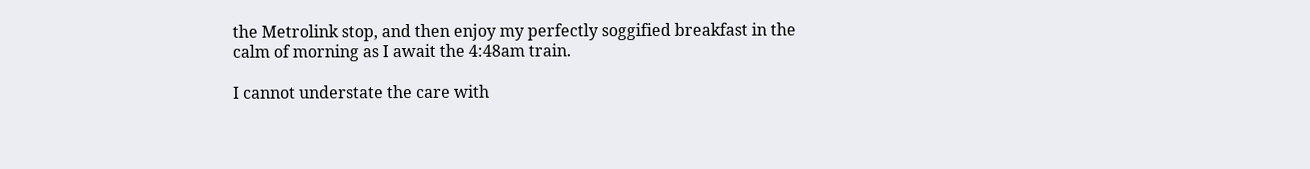the Metrolink stop, and then enjoy my perfectly soggified breakfast in the calm of morning as I await the 4:48am train.

I cannot understate the care with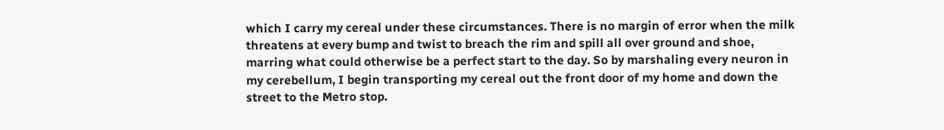which I carry my cereal under these circumstances. There is no margin of error when the milk threatens at every bump and twist to breach the rim and spill all over ground and shoe, marring what could otherwise be a perfect start to the day. So by marshaling every neuron in my cerebellum, I begin transporting my cereal out the front door of my home and down the street to the Metro stop.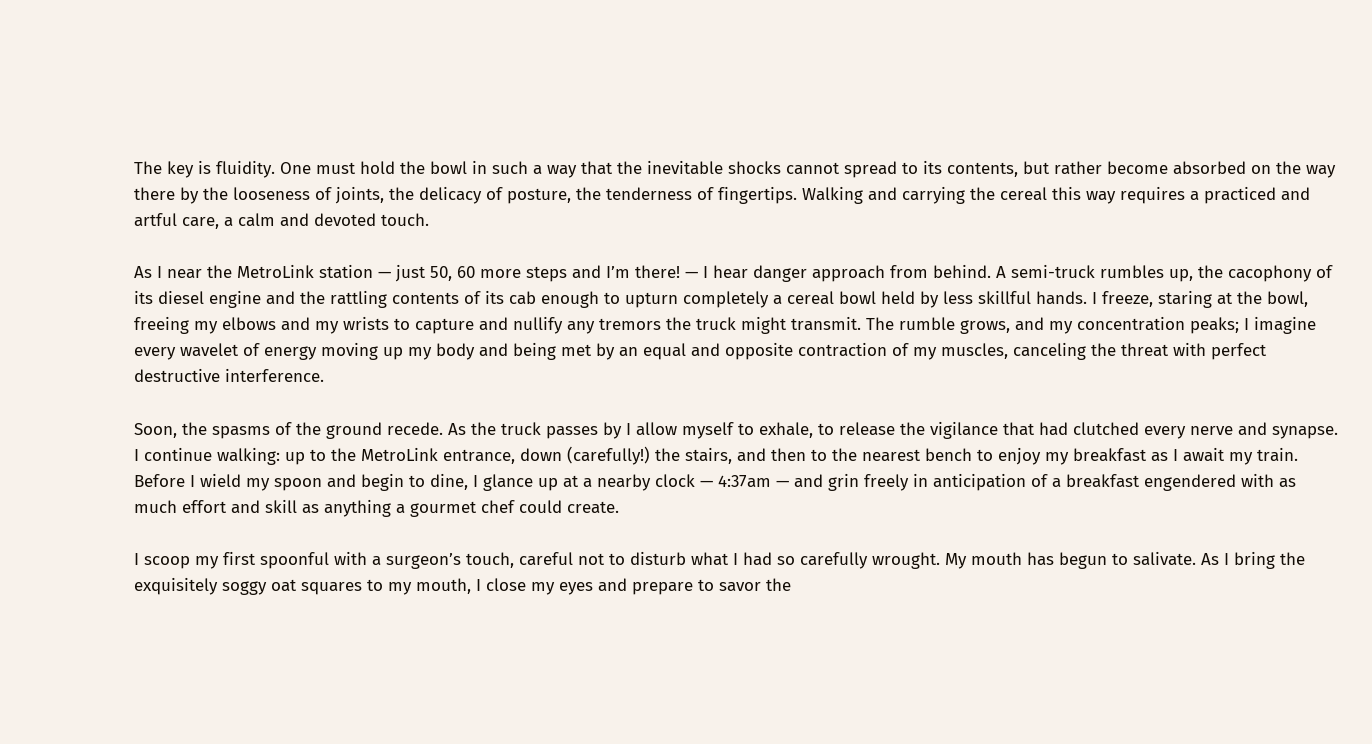The key is fluidity. One must hold the bowl in such a way that the inevitable shocks cannot spread to its contents, but rather become absorbed on the way there by the looseness of joints, the delicacy of posture, the tenderness of fingertips. Walking and carrying the cereal this way requires a practiced and artful care, a calm and devoted touch.

As I near the MetroLink station — just 50, 60 more steps and I’m there! — I hear danger approach from behind. A semi-truck rumbles up, the cacophony of its diesel engine and the rattling contents of its cab enough to upturn completely a cereal bowl held by less skillful hands. I freeze, staring at the bowl, freeing my elbows and my wrists to capture and nullify any tremors the truck might transmit. The rumble grows, and my concentration peaks; I imagine every wavelet of energy moving up my body and being met by an equal and opposite contraction of my muscles, canceling the threat with perfect destructive interference.

Soon, the spasms of the ground recede. As the truck passes by I allow myself to exhale, to release the vigilance that had clutched every nerve and synapse. I continue walking: up to the MetroLink entrance, down (carefully!) the stairs, and then to the nearest bench to enjoy my breakfast as I await my train. Before I wield my spoon and begin to dine, I glance up at a nearby clock — 4:37am — and grin freely in anticipation of a breakfast engendered with as much effort and skill as anything a gourmet chef could create.

I scoop my first spoonful with a surgeon’s touch, careful not to disturb what I had so carefully wrought. My mouth has begun to salivate. As I bring the exquisitely soggy oat squares to my mouth, I close my eyes and prepare to savor the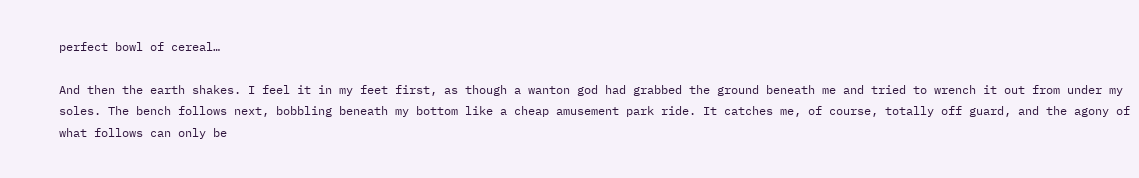perfect bowl of cereal…

And then the earth shakes. I feel it in my feet first, as though a wanton god had grabbed the ground beneath me and tried to wrench it out from under my soles. The bench follows next, bobbling beneath my bottom like a cheap amusement park ride. It catches me, of course, totally off guard, and the agony of what follows can only be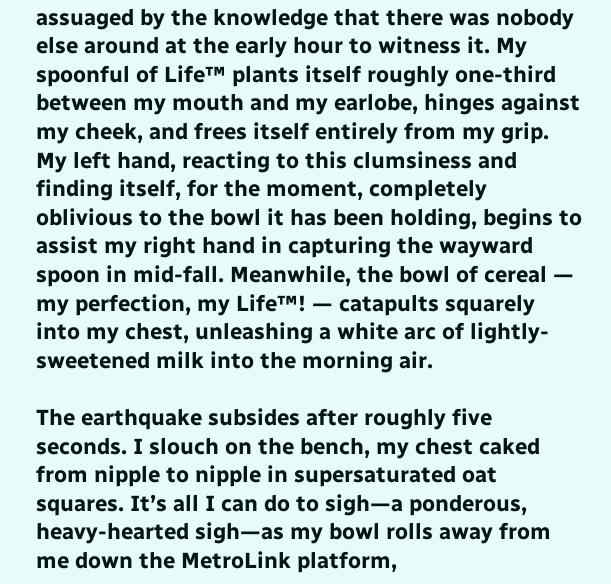assuaged by the knowledge that there was nobody else around at the early hour to witness it. My spoonful of Life™ plants itself roughly one-third between my mouth and my earlobe, hinges against my cheek, and frees itself entirely from my grip. My left hand, reacting to this clumsiness and finding itself, for the moment, completely oblivious to the bowl it has been holding, begins to assist my right hand in capturing the wayward spoon in mid-fall. Meanwhile, the bowl of cereal — my perfection, my Life™! — catapults squarely into my chest, unleashing a white arc of lightly-sweetened milk into the morning air.

The earthquake subsides after roughly five seconds. I slouch on the bench, my chest caked from nipple to nipple in supersaturated oat squares. It’s all I can do to sigh—a ponderous, heavy-hearted sigh—as my bowl rolls away from me down the MetroLink platform,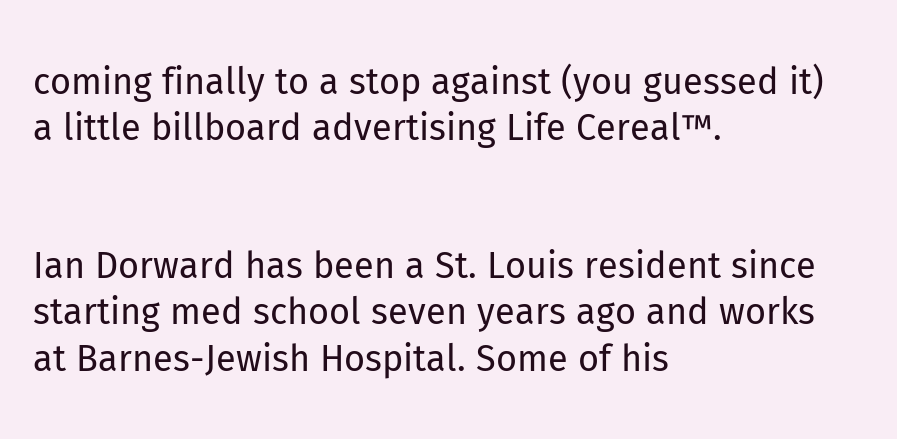coming finally to a stop against (you guessed it) a little billboard advertising Life Cereal™.


Ian Dorward has been a St. Louis resident since starting med school seven years ago and works at Barnes-Jewish Hospital. Some of his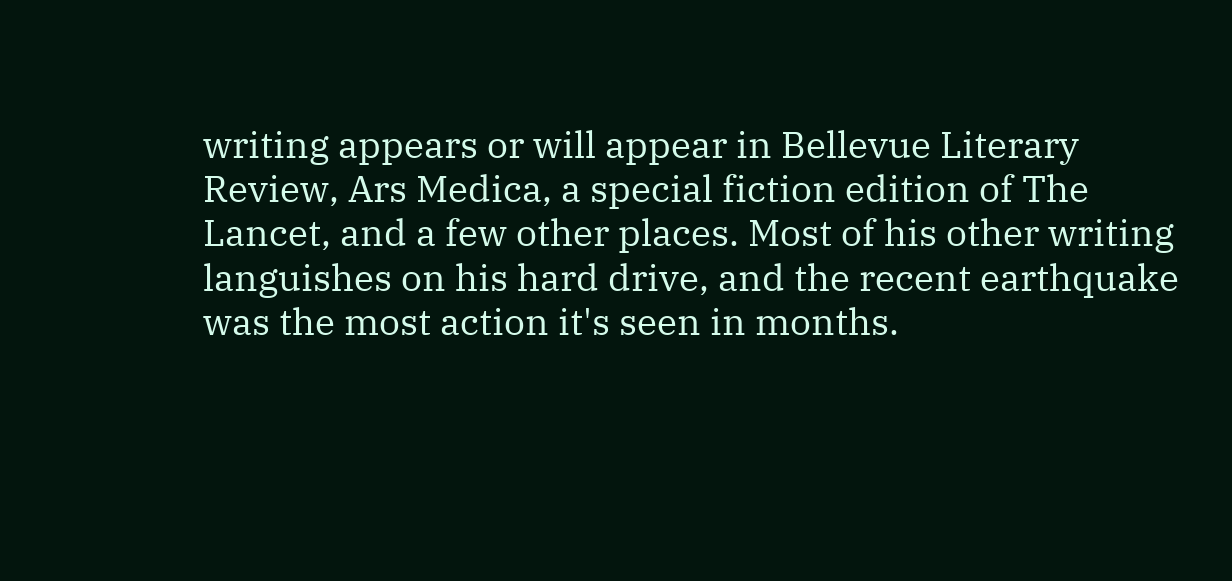writing appears or will appear in Bellevue Literary Review, Ars Medica, a special fiction edition of The Lancet, and a few other places. Most of his other writing languishes on his hard drive, and the recent earthquake was the most action it's seen in months.